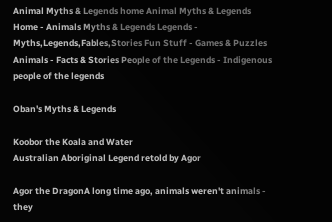Animal Myths & Legends home Animal Myths & Legends
Home - Animals Myths & Legends Legends - Myths,Legends,Fables,Stories Fun Stuff - Games & Puzzles Animals - Facts & Stories People of the Legends - Indigenous people of the legends

Oban's Myths & Legends

Koobor the Koala and Water
Australian Aboriginal Legend retold by Agor

Agor the DragonA long time ago, animals weren't animals - they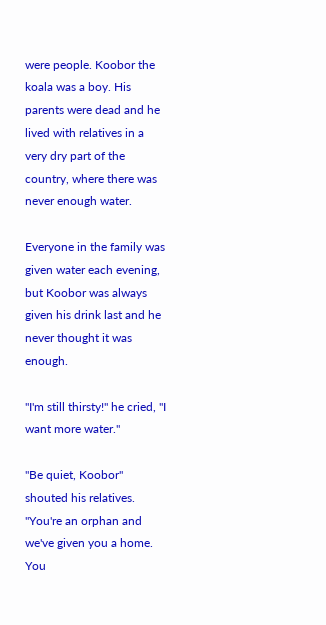were people. Koobor the koala was a boy. His parents were dead and he lived with relatives in a very dry part of the country, where there was never enough water.

Everyone in the family was given water each evening, but Koobor was always given his drink last and he never thought it was enough.

"I'm still thirsty!" he cried, "I want more water."

"Be quiet, Koobor" shouted his relatives. "You're an orphan and we've given you a home. You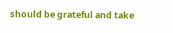should be grateful and take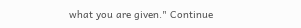what you are given." Continue